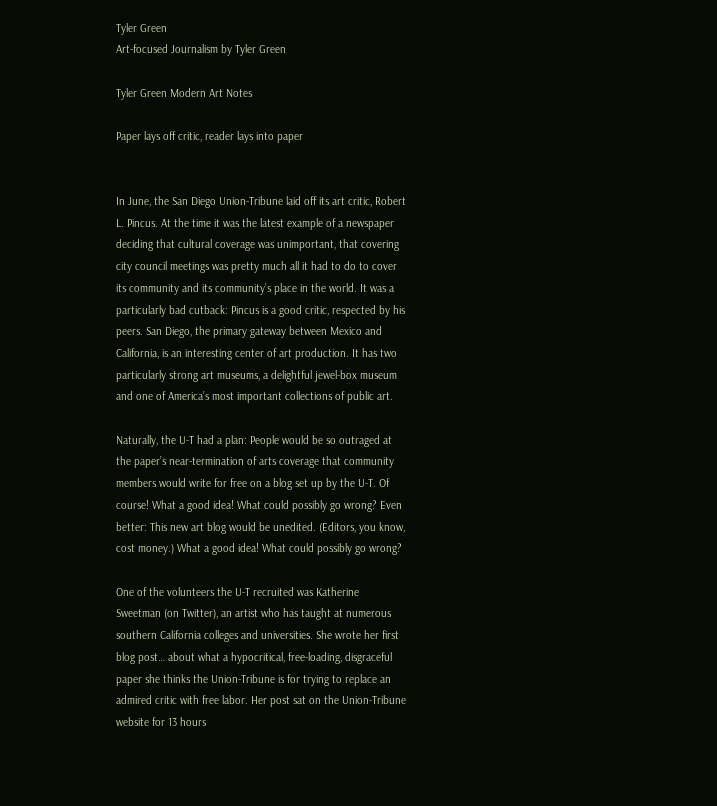Tyler Green
Art-focused Journalism by Tyler Green

Tyler Green Modern Art Notes

Paper lays off critic, reader lays into paper


In June, the San Diego Union-Tribune laid off its art critic, Robert L. Pincus. At the time it was the latest example of a newspaper deciding that cultural coverage was unimportant, that covering city council meetings was pretty much all it had to do to cover its community and its community’s place in the world. It was a particularly bad cutback: Pincus is a good critic, respected by his peers. San Diego, the primary gateway between Mexico and California, is an interesting center of art production. It has two particularly strong art museums, a delightful jewel-box museum and one of America’s most important collections of public art.

Naturally, the U-T had a plan: People would be so outraged at the paper’s near-termination of arts coverage that community members would write for free on a blog set up by the U-T. Of course! What a good idea! What could possibly go wrong? Even better: This new art blog would be unedited. (Editors, you know, cost money.) What a good idea! What could possibly go wrong?

One of the volunteers the U-T recruited was Katherine Sweetman (on Twitter), an artist who has taught at numerous southern California colleges and universities. She wrote her first blog post… about what a hypocritical, free-loading, disgraceful paper she thinks the Union-Tribune is for trying to replace an admired critic with free labor. Her post sat on the Union-Tribune website for 13 hours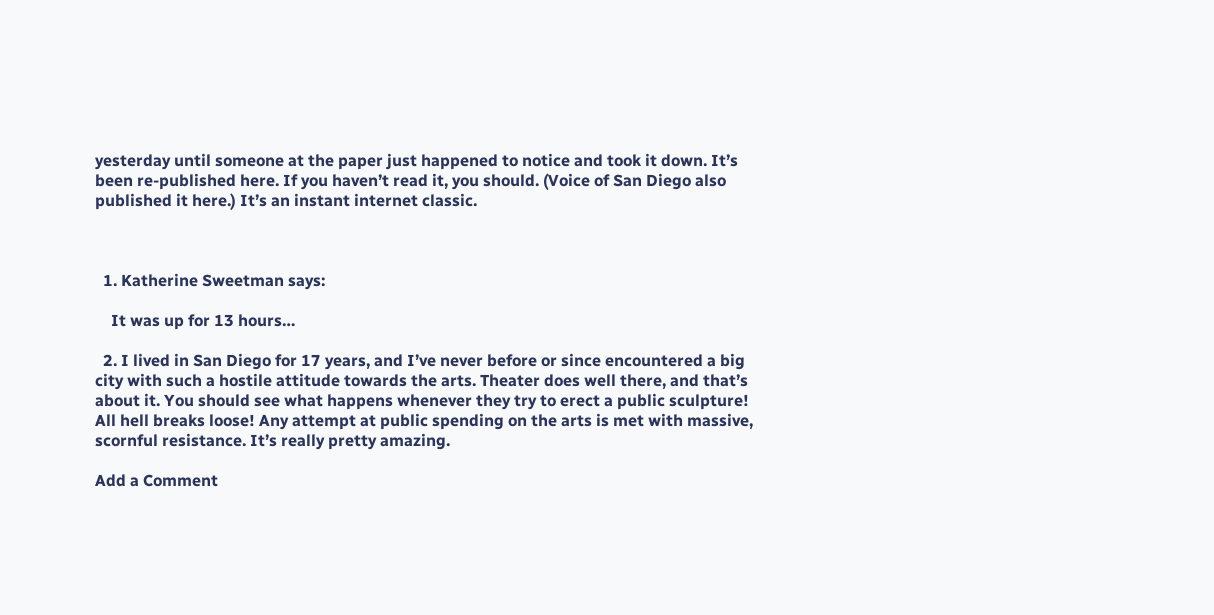yesterday until someone at the paper just happened to notice and took it down. It’s been re-published here. If you haven’t read it, you should. (Voice of San Diego also published it here.) It’s an instant internet classic.



  1. Katherine Sweetman says:

    It was up for 13 hours…

  2. I lived in San Diego for 17 years, and I’ve never before or since encountered a big city with such a hostile attitude towards the arts. Theater does well there, and that’s about it. You should see what happens whenever they try to erect a public sculpture! All hell breaks loose! Any attempt at public spending on the arts is met with massive, scornful resistance. It’s really pretty amazing.

Add a Comment